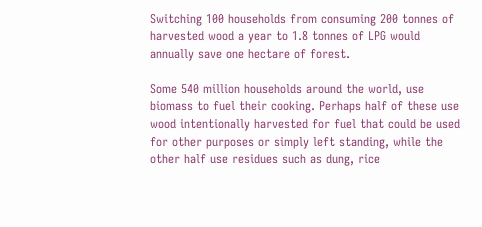Switching 100 households from consuming 200 tonnes of harvested wood a year to 1.8 tonnes of LPG would annually save one hectare of forest.

Some 540 million households around the world, use biomass to fuel their cooking. Perhaps half of these use wood intentionally harvested for fuel that could be used for other purposes or simply left standing, while the other half use residues such as dung, rice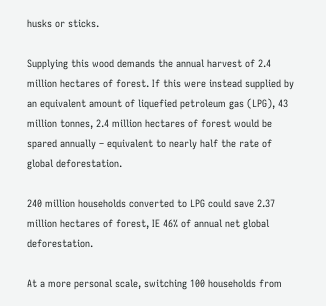husks or sticks.

Supplying this wood demands the annual harvest of 2.4 million hectares of forest. If this were instead supplied by an equivalent amount of liquefied petroleum gas (LPG), 43 million tonnes, 2.4 million hectares of forest would be spared annually – equivalent to nearly half the rate of global deforestation.

240 million households converted to LPG could save 2.37 million hectares of forest, IE 46% of annual net global deforestation.

At a more personal scale, switching 100 households from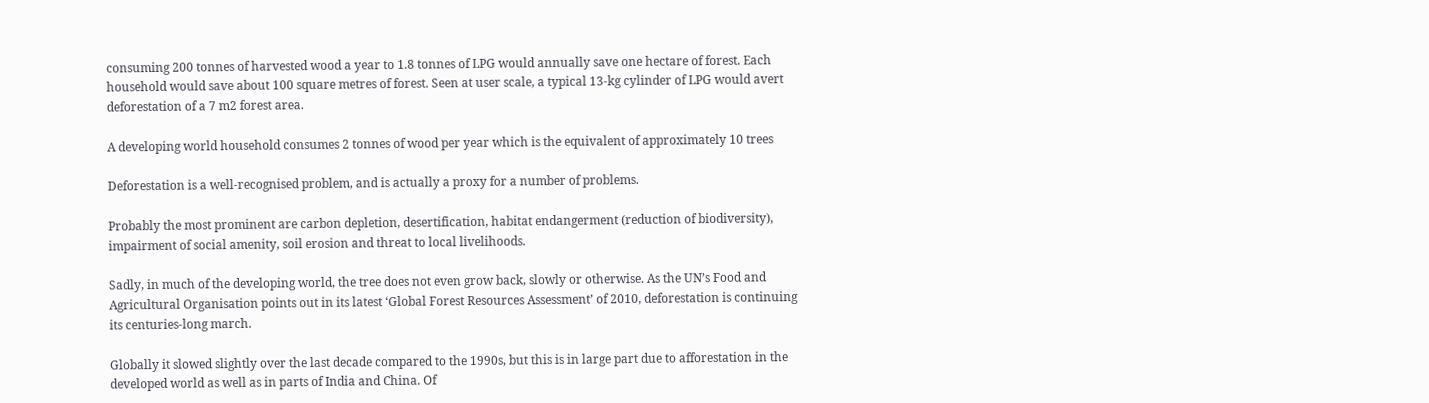consuming 200 tonnes of harvested wood a year to 1.8 tonnes of LPG would annually save one hectare of forest. Each household would save about 100 square metres of forest. Seen at user scale, a typical 13-kg cylinder of LPG would avert deforestation of a 7 m2 forest area.

A developing world household consumes 2 tonnes of wood per year which is the equivalent of approximately 10 trees

Deforestation is a well-recognised problem, and is actually a proxy for a number of problems.

Probably the most prominent are carbon depletion, desertification, habitat endangerment (reduction of biodiversity), impairment of social amenity, soil erosion and threat to local livelihoods.

Sadly, in much of the developing world, the tree does not even grow back, slowly or otherwise. As the UN’s Food and Agricultural Organisation points out in its latest ‘Global Forest Resources Assessment’ of 2010, deforestation is continuing its centuries-long march.

Globally it slowed slightly over the last decade compared to the 1990s, but this is in large part due to afforestation in the developed world as well as in parts of India and China. Of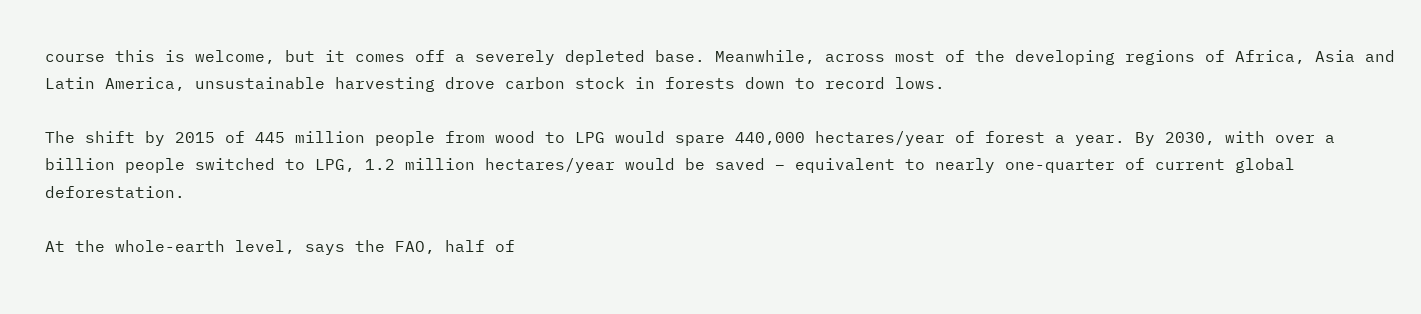course this is welcome, but it comes off a severely depleted base. Meanwhile, across most of the developing regions of Africa, Asia and Latin America, unsustainable harvesting drove carbon stock in forests down to record lows.

The shift by 2015 of 445 million people from wood to LPG would spare 440,000 hectares/year of forest a year. By 2030, with over a billion people switched to LPG, 1.2 million hectares/year would be saved – equivalent to nearly one-quarter of current global deforestation.

At the whole-earth level, says the FAO, half of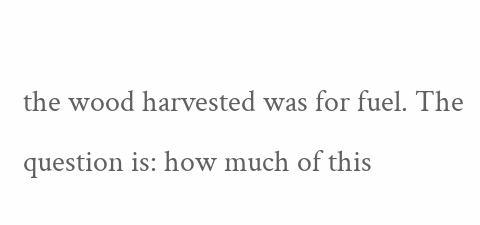the wood harvested was for fuel. The question is: how much of this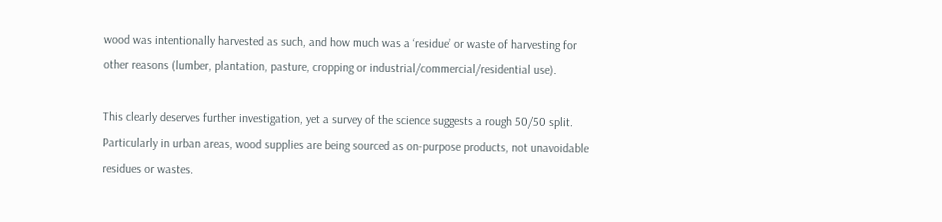wood was intentionally harvested as such, and how much was a ‘residue’ or waste of harvesting for other reasons (lumber, plantation, pasture, cropping or industrial/commercial/residential use).

This clearly deserves further investigation, yet a survey of the science suggests a rough 50/50 split. Particularly in urban areas, wood supplies are being sourced as on-purpose products, not unavoidable residues or wastes.